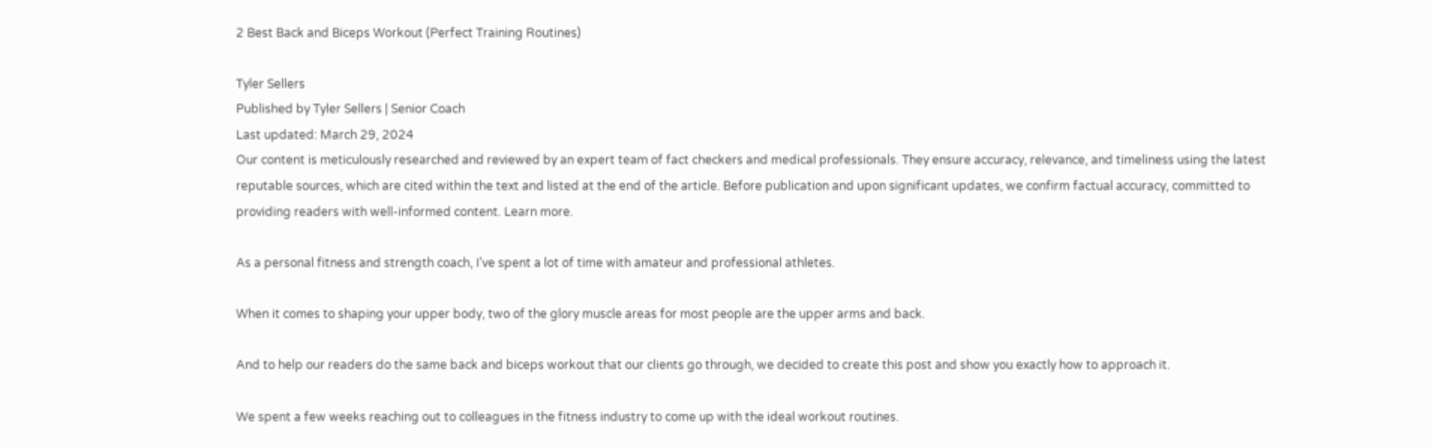2 Best Back and Biceps Workout (Perfect Training Routines)

Tyler Sellers
Published by Tyler Sellers | Senior Coach
Last updated: March 29, 2024
Our content is meticulously researched and reviewed by an expert team of fact checkers and medical professionals. They ensure accuracy, relevance, and timeliness using the latest reputable sources, which are cited within the text and listed at the end of the article. Before publication and upon significant updates, we confirm factual accuracy, committed to providing readers with well-informed content. Learn more.

As a personal fitness and strength coach, I’ve spent a lot of time with amateur and professional athletes.

When it comes to shaping your upper body, two of the glory muscle areas for most people are the upper arms and back.

And to help our readers do the same back and biceps workout that our clients go through, we decided to create this post and show you exactly how to approach it.

We spent a few weeks reaching out to colleagues in the fitness industry to come up with the ideal workout routines.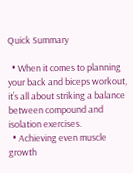Quick Summary

  • When it comes to planning your back and biceps workout, it’s all about striking a balance between compound and isolation exercises.
  • Achieving even muscle growth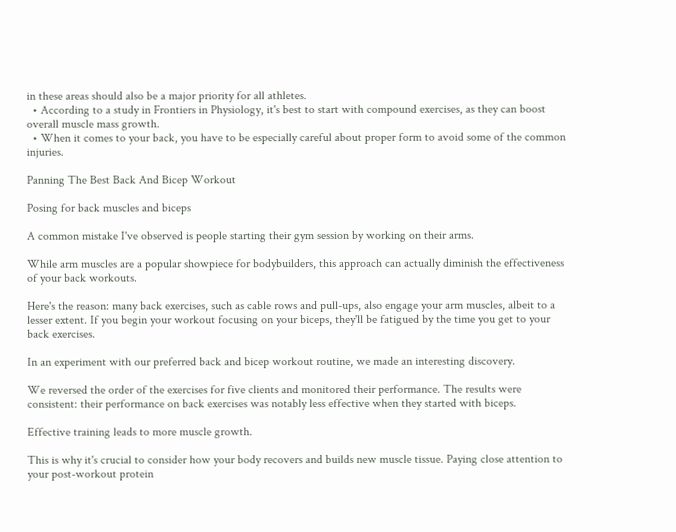in these areas should also be a major priority for all athletes.
  • According to a study in Frontiers in Physiology, it's best to start with compound exercises, as they can boost overall muscle mass growth.
  • When it comes to your back, you have to be especially careful about proper form to avoid some of the common injuries.

Panning The Best Back And Bicep Workout

Posing for back muscles and biceps

A common mistake I've observed is people starting their gym session by working on their arms.

While arm muscles are a popular showpiece for bodybuilders, this approach can actually diminish the effectiveness of your back workouts.

Here's the reason: many back exercises, such as cable rows and pull-ups, also engage your arm muscles, albeit to a lesser extent. If you begin your workout focusing on your biceps, they'll be fatigued by the time you get to your back exercises.

In an experiment with our preferred back and bicep workout routine, we made an interesting discovery.

We reversed the order of the exercises for five clients and monitored their performance. The results were consistent: their performance on back exercises was notably less effective when they started with biceps.

Effective training leads to more muscle growth.

This is why it's crucial to consider how your body recovers and builds new muscle tissue. Paying close attention to your post-workout protein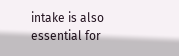intake is also essential for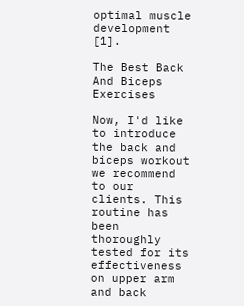optimal muscle development [1].

The Best Back And Biceps Exercises

Now, I'd like to introduce the back and biceps workout we recommend to our clients. This routine has been thoroughly tested for its effectiveness on upper arm and back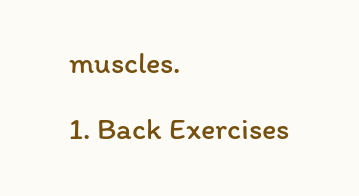muscles.

1. Back Exercises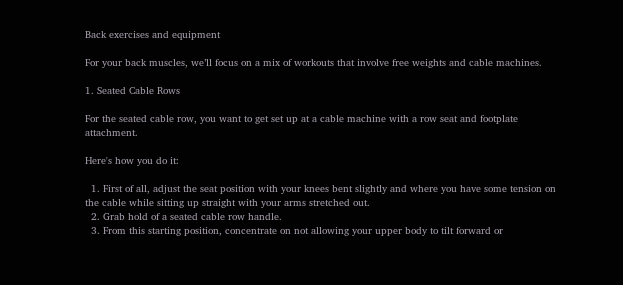Back exercises and equipment

For your back muscles, we’ll focus on a mix of workouts that involve free weights and cable machines.

1. Seated Cable Rows

For the seated cable row, you want to get set up at a cable machine with a row seat and footplate attachment.

Here's how you do it:

  1. First of all, adjust the seat position with your knees bent slightly and where you have some tension on the cable while sitting up straight with your arms stretched out.
  2. Grab hold of a seated cable row handle.
  3. From this starting position, concentrate on not allowing your upper body to tilt forward or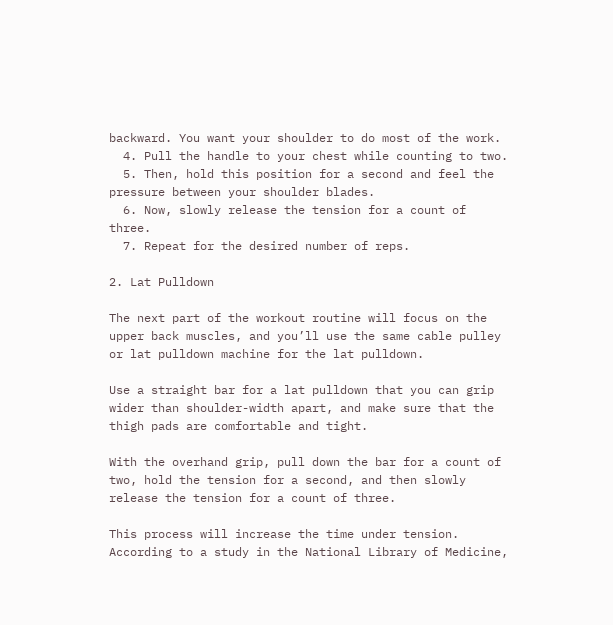backward. You want your shoulder to do most of the work.
  4. Pull the handle to your chest while counting to two.
  5. Then, hold this position for a second and feel the pressure between your shoulder blades.
  6. Now, slowly release the tension for a count of three.
  7. Repeat for the desired number of reps.

2. Lat Pulldown

The next part of the workout routine will focus on the upper back muscles, and you’ll use the same cable pulley or lat pulldown machine for the lat pulldown.

Use a straight bar for a lat pulldown that you can grip wider than shoulder-width apart, and make sure that the thigh pads are comfortable and tight.

With the overhand grip, pull down the bar for a count of two, hold the tension for a second, and then slowly release the tension for a count of three.

This process will increase the time under tension. According to a study in the National Library of Medicine,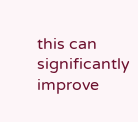this can significantly improve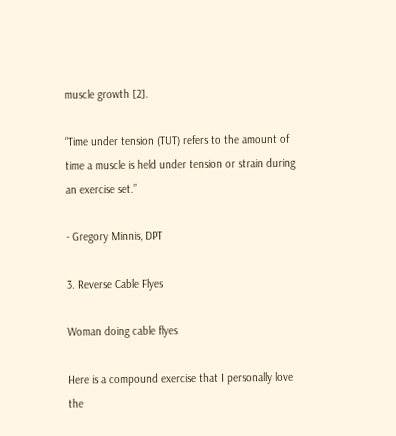muscle growth [2].

“Time under tension (TUT) refers to the amount of time a muscle is held under tension or strain during an exercise set.”

- Gregory Minnis, DPT

3. Reverse Cable Flyes

Woman doing cable flyes

Here is a compound exercise that I personally love the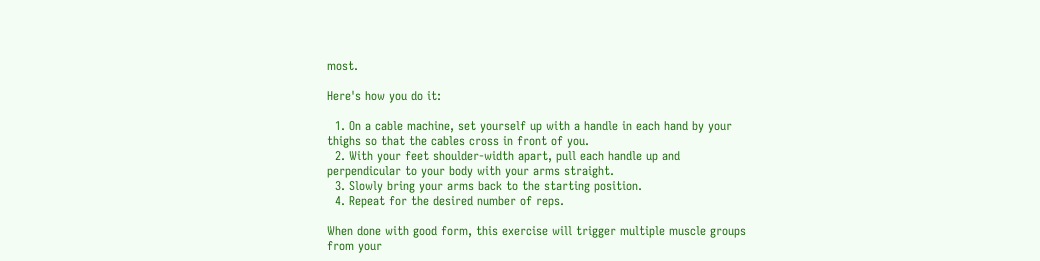most.

Here's how you do it:

  1. On a cable machine, set yourself up with a handle in each hand by your thighs so that the cables cross in front of you.
  2. With your feet shoulder-width apart, pull each handle up and perpendicular to your body with your arms straight.
  3. Slowly bring your arms back to the starting position.
  4. Repeat for the desired number of reps.

When done with good form, this exercise will trigger multiple muscle groups from your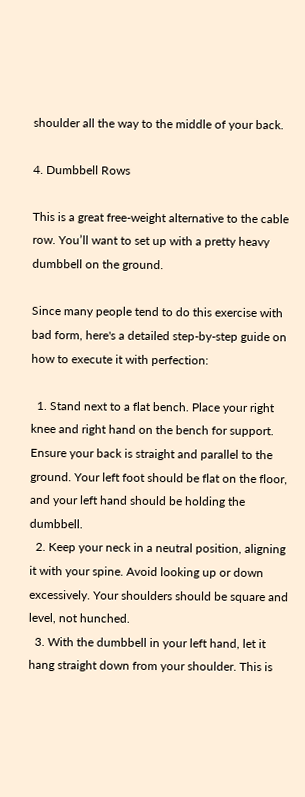shoulder all the way to the middle of your back.

4. Dumbbell Rows

This is a great free-weight alternative to the cable row. You’ll want to set up with a pretty heavy dumbbell on the ground.

Since many people tend to do this exercise with bad form, here's a detailed step-by-step guide on how to execute it with perfection:

  1. Stand next to a flat bench. Place your right knee and right hand on the bench for support. Ensure your back is straight and parallel to the ground. Your left foot should be flat on the floor, and your left hand should be holding the dumbbell.
  2. Keep your neck in a neutral position, aligning it with your spine. Avoid looking up or down excessively. Your shoulders should be square and level, not hunched.
  3. With the dumbbell in your left hand, let it hang straight down from your shoulder. This is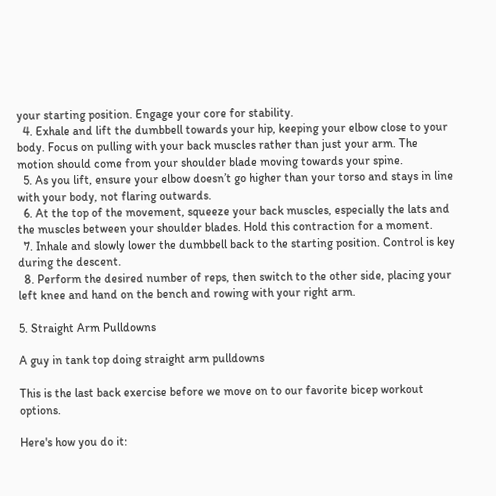your starting position. Engage your core for stability.
  4. Exhale and lift the dumbbell towards your hip, keeping your elbow close to your body. Focus on pulling with your back muscles rather than just your arm. The motion should come from your shoulder blade moving towards your spine.
  5. As you lift, ensure your elbow doesn’t go higher than your torso and stays in line with your body, not flaring outwards.
  6. At the top of the movement, squeeze your back muscles, especially the lats and the muscles between your shoulder blades. Hold this contraction for a moment.
  7. Inhale and slowly lower the dumbbell back to the starting position. Control is key during the descent.
  8. Perform the desired number of reps, then switch to the other side, placing your left knee and hand on the bench and rowing with your right arm.

5. Straight Arm Pulldowns

A guy in tank top doing straight arm pulldowns

This is the last back exercise before we move on to our favorite bicep workout options.

Here's how you do it: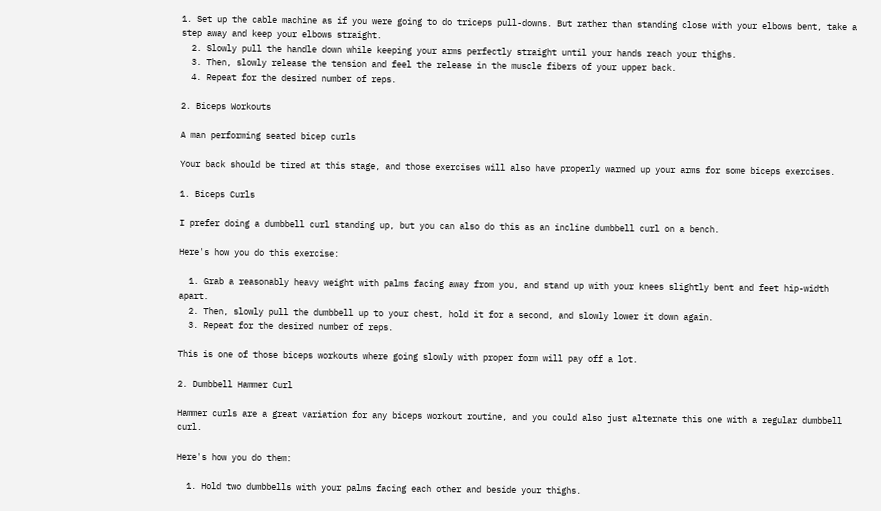1. Set up the cable machine as if you were going to do triceps pull-downs. But rather than standing close with your elbows bent, take a step away and keep your elbows straight.
  2. Slowly pull the handle down while keeping your arms perfectly straight until your hands reach your thighs.
  3. Then, slowly release the tension and feel the release in the muscle fibers of your upper back.
  4. Repeat for the desired number of reps.

2. Biceps Workouts

A man performing seated bicep curls

Your back should be tired at this stage, and those exercises will also have properly warmed up your arms for some biceps exercises.

1. Biceps Curls

I prefer doing a dumbbell curl standing up, but you can also do this as an incline dumbbell curl on a bench.

Here's how you do this exercise:

  1. Grab a reasonably heavy weight with palms facing away from you, and stand up with your knees slightly bent and feet hip-width apart.
  2. Then, slowly pull the dumbbell up to your chest, hold it for a second, and slowly lower it down again.
  3. Repeat for the desired number of reps.

This is one of those biceps workouts where going slowly with proper form will pay off a lot.

2. Dumbbell Hammer Curl

Hammer curls are a great variation for any biceps workout routine, and you could also just alternate this one with a regular dumbbell curl.

Here's how you do them:

  1. Hold two dumbbells with your palms facing each other and beside your thighs.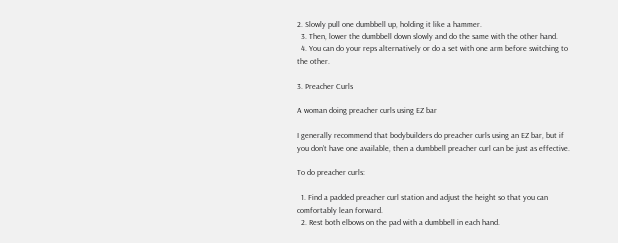2. Slowly pull one dumbbell up, holding it like a hammer.
  3. Then, lower the dumbbell down slowly and do the same with the other hand.
  4. You can do your reps alternatively or do a set with one arm before switching to the other.

3. Preacher Curls

A woman doing preacher curls using EZ bar

I generally recommend that bodybuilders do preacher curls using an EZ bar, but if you don’t have one available, then a dumbbell preacher curl can be just as effective.

To do preacher curls:

  1. Find a padded preacher curl station and adjust the height so that you can comfortably lean forward.
  2. Rest both elbows on the pad with a dumbbell in each hand.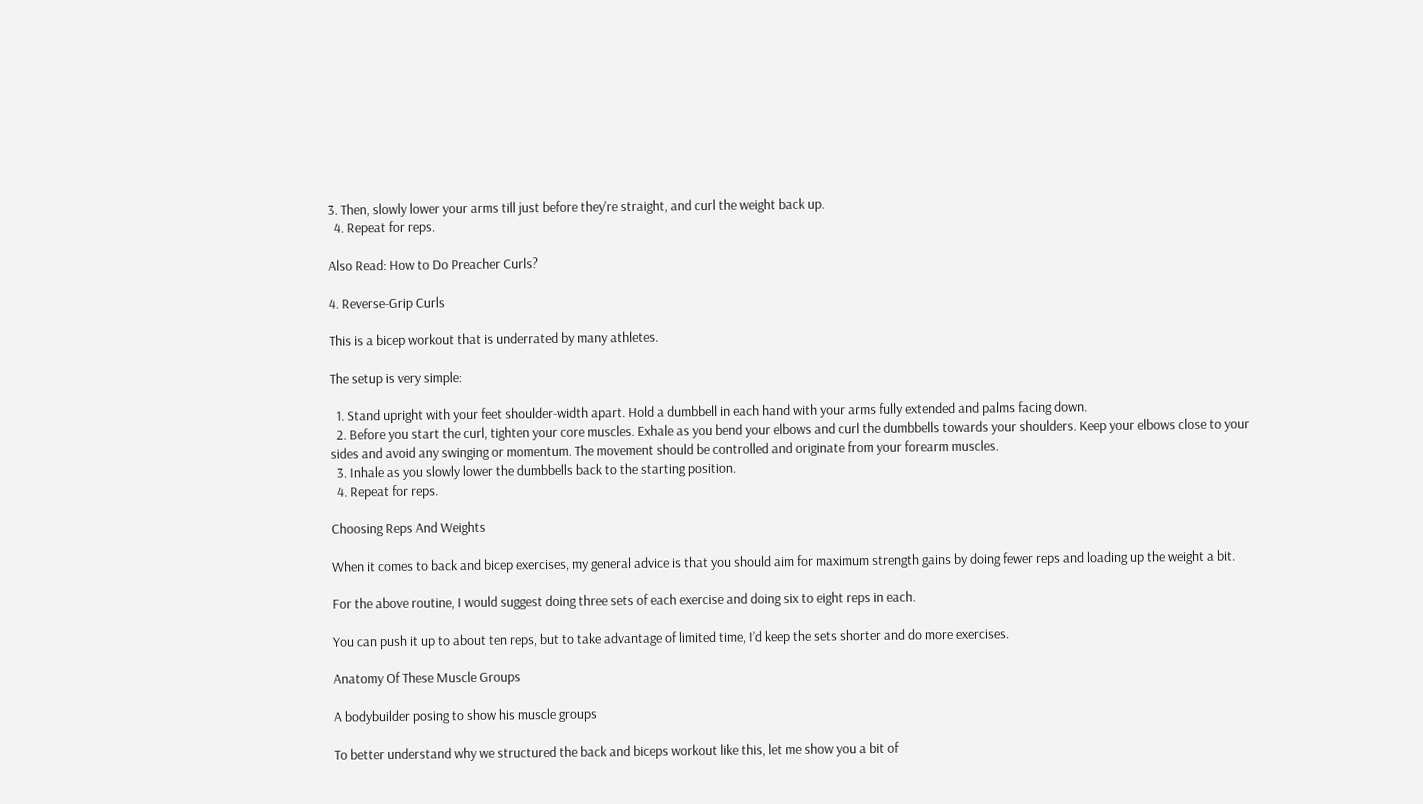3. Then, slowly lower your arms till just before they're straight, and curl the weight back up.
  4. Repeat for reps.

Also Read: How to Do Preacher Curls?

4. Reverse-Grip Curls

This is a bicep workout that is underrated by many athletes.

The setup is very simple:

  1. Stand upright with your feet shoulder-width apart. Hold a dumbbell in each hand with your arms fully extended and palms facing down.
  2. Before you start the curl, tighten your core muscles. Exhale as you bend your elbows and curl the dumbbells towards your shoulders. Keep your elbows close to your sides and avoid any swinging or momentum. The movement should be controlled and originate from your forearm muscles.
  3. Inhale as you slowly lower the dumbbells back to the starting position.
  4. Repeat for reps.

Choosing Reps And Weights

When it comes to back and bicep exercises, my general advice is that you should aim for maximum strength gains by doing fewer reps and loading up the weight a bit.

For the above routine, I would suggest doing three sets of each exercise and doing six to eight reps in each.

You can push it up to about ten reps, but to take advantage of limited time, I’d keep the sets shorter and do more exercises.

Anatomy Of These Muscle Groups

A bodybuilder posing to show his muscle groups

To better understand why we structured the back and biceps workout like this, let me show you a bit of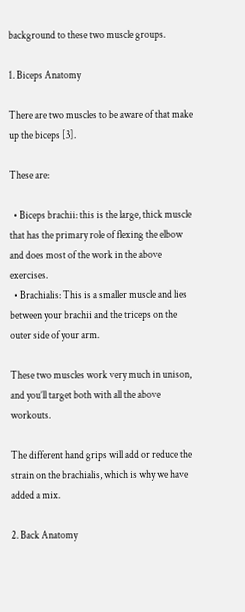background to these two muscle groups.

1. Biceps Anatomy

There are two muscles to be aware of that make up the biceps [3].

These are:

  • Biceps brachii: this is the large, thick muscle that has the primary role of flexing the elbow and does most of the work in the above exercises.
  • Brachialis: This is a smaller muscle and lies between your brachii and the triceps on the outer side of your arm.

These two muscles work very much in unison, and you’ll target both with all the above workouts.

The different hand grips will add or reduce the strain on the brachialis, which is why we have added a mix.

2. Back Anatomy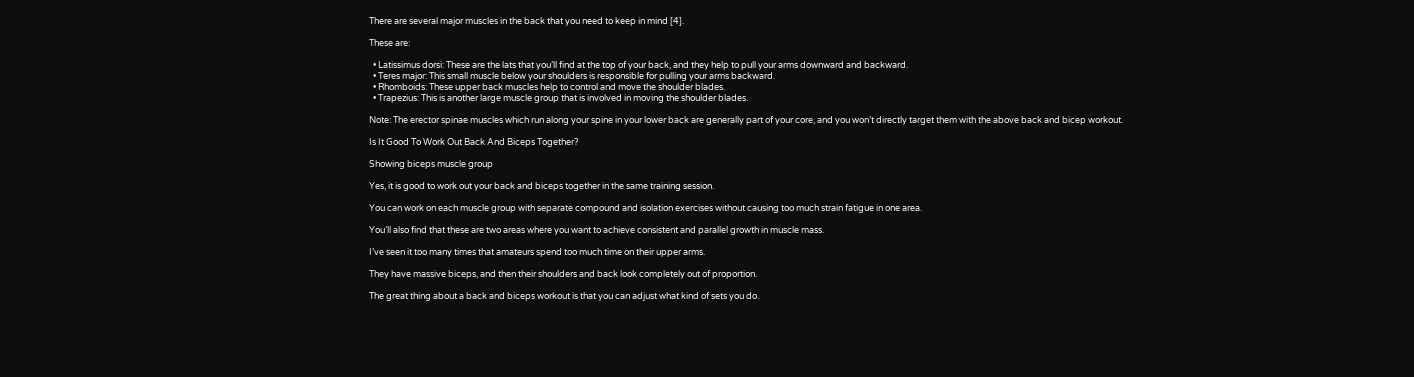There are several major muscles in the back that you need to keep in mind [4].

These are:

  • Latissimus dorsi: These are the lats that you’ll find at the top of your back, and they help to pull your arms downward and backward.
  • Teres major: This small muscle below your shoulders is responsible for pulling your arms backward.
  • Rhomboids: These upper back muscles help to control and move the shoulder blades.
  • Trapezius: This is another large muscle group that is involved in moving the shoulder blades.

Note: The erector spinae muscles which run along your spine in your lower back are generally part of your core, and you won’t directly target them with the above back and bicep workout.

Is It Good To Work Out Back And Biceps Together?

Showing biceps muscle group

Yes, it is good to work out your back and biceps together in the same training session.

You can work on each muscle group with separate compound and isolation exercises without causing too much strain fatigue in one area.

You’ll also find that these are two areas where you want to achieve consistent and parallel growth in muscle mass.

I’ve seen it too many times that amateurs spend too much time on their upper arms.

They have massive biceps, and then their shoulders and back look completely out of proportion.

The great thing about a back and biceps workout is that you can adjust what kind of sets you do.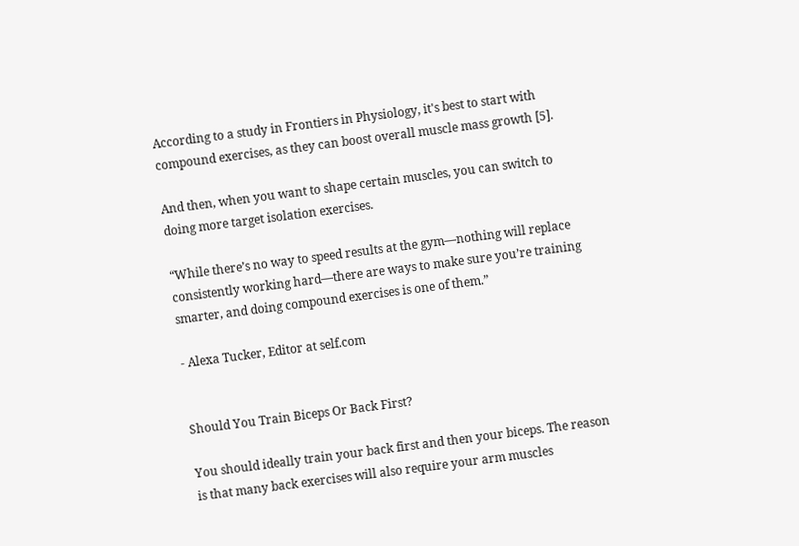According to a study in Frontiers in Physiology, it's best to start with compound exercises, as they can boost overall muscle mass growth [5].

And then, when you want to shape certain muscles, you can switch to doing more target isolation exercises.

“While there’s no way to speed results at the gym—nothing will replace consistently working hard—there are ways to make sure you’re training smarter, and doing compound exercises is one of them.”

- Alexa Tucker, Editor at self.com


Should You Train Biceps Or Back First?

You should ideally train your back first and then your biceps. The reason is that many back exercises will also require your arm muscles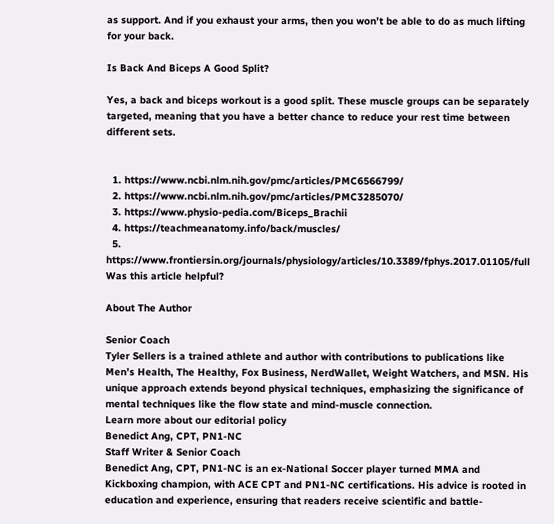as support. And if you exhaust your arms, then you won’t be able to do as much lifting for your back.

Is Back And Biceps A Good Split?

Yes, a back and biceps workout is a good split. These muscle groups can be separately targeted, meaning that you have a better chance to reduce your rest time between different sets.


  1. https://www.ncbi.nlm.nih.gov/pmc/articles/PMC6566799/
  2. https://www.ncbi.nlm.nih.gov/pmc/articles/PMC3285070/
  3. https://www.physio-pedia.com/Biceps_Brachii
  4. https://teachmeanatomy.info/back/muscles/
  5. https://www.frontiersin.org/journals/physiology/articles/10.3389/fphys.2017.01105/full
Was this article helpful?

About The Author

Senior Coach
Tyler Sellers is a trained athlete and author with contributions to publications like Men’s Health, The Healthy, Fox Business, NerdWallet, Weight Watchers, and MSN. His unique approach extends beyond physical techniques, emphasizing the significance of mental techniques like the flow state and mind-muscle connection.
Learn more about our editorial policy
Benedict Ang, CPT, PN1-NC
Staff Writer & Senior Coach
Benedict Ang, CPT, PN1-NC is an ex-National Soccer player turned MMA and Kickboxing champion, with ACE CPT and PN1-NC certifications. His advice is rooted in education and experience, ensuring that readers receive scientific and battle-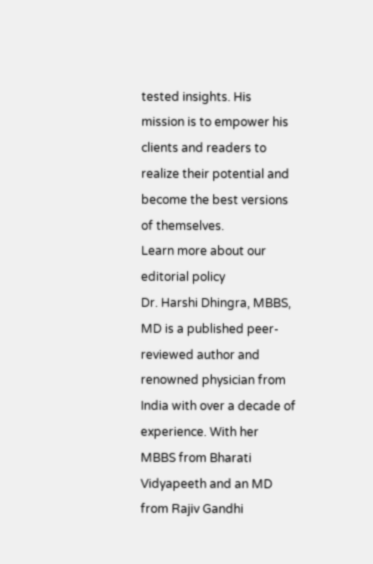tested insights. His mission is to empower his clients and readers to realize their potential and become the best versions of themselves.
Learn more about our editorial policy
Dr. Harshi Dhingra, MBBS, MD is a published peer-reviewed author and renowned physician from India with over a decade of experience. With her MBBS from Bharati Vidyapeeth and an MD from Rajiv Gandhi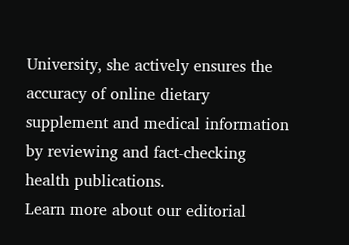University, she actively ensures the accuracy of online dietary supplement and medical information by reviewing and fact-checking health publications.
Learn more about our editorial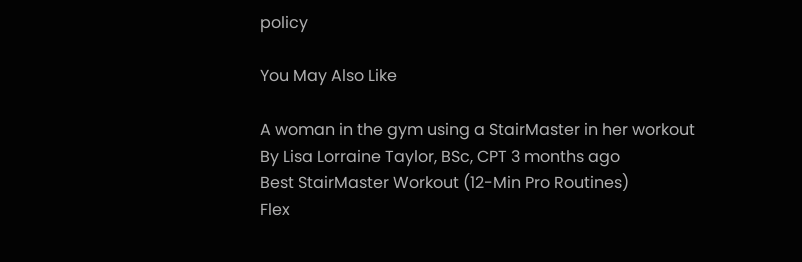policy

You May Also Like

A woman in the gym using a StairMaster in her workout
By Lisa Lorraine Taylor, BSc, CPT 3 months ago
Best StairMaster Workout (12-Min Pro Routines)
Flex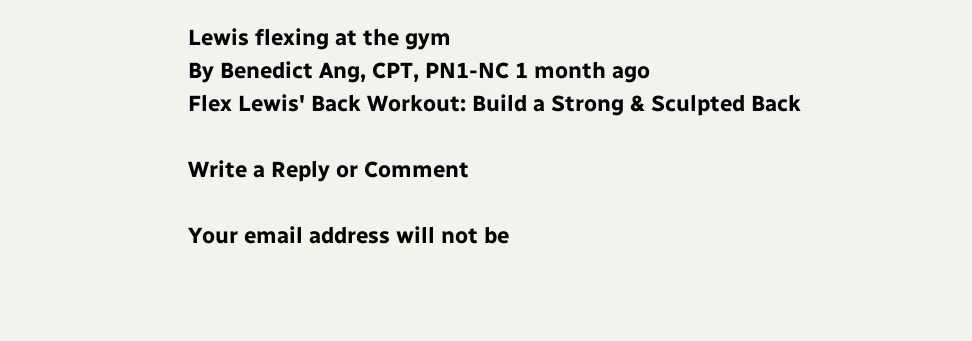Lewis flexing at the gym
By Benedict Ang, CPT, PN1-NC 1 month ago
Flex Lewis' Back Workout: Build a Strong & Sculpted Back

Write a Reply or Comment

Your email address will not be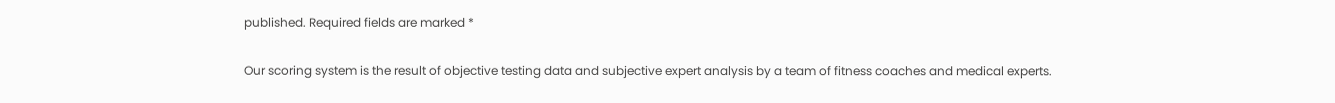published. Required fields are marked *

Our scoring system is the result of objective testing data and subjective expert analysis by a team of fitness coaches and medical experts.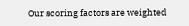Our scoring factors are weighted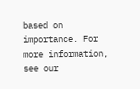based on importance. For more information, see our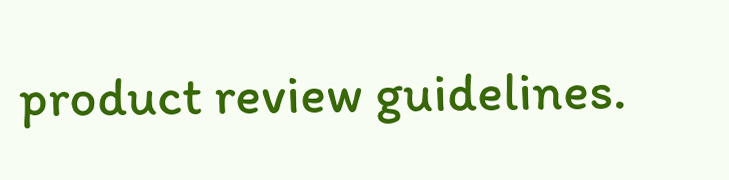product review guidelines.